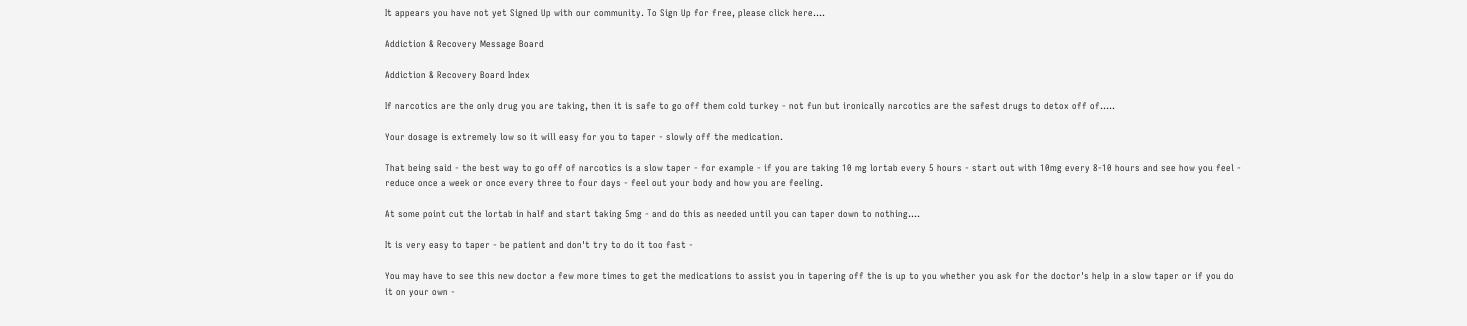It appears you have not yet Signed Up with our community. To Sign Up for free, please click here....

Addiction & Recovery Message Board

Addiction & Recovery Board Index

If narcotics are the only drug you are taking, then it is safe to go off them cold turkey - not fun but ironically narcotics are the safest drugs to detox off of.....

Your dosage is extremely low so it will easy for you to taper - slowly off the medication.

That being said - the best way to go off of narcotics is a slow taper - for example - if you are taking 10 mg lortab every 5 hours - start out with 10mg every 8-10 hours and see how you feel - reduce once a week or once every three to four days - feel out your body and how you are feeling.

At some point cut the lortab in half and start taking 5mg - and do this as needed until you can taper down to nothing....

It is very easy to taper - be patient and don't try to do it too fast -

You may have to see this new doctor a few more times to get the medications to assist you in tapering off the is up to you whether you ask for the doctor's help in a slow taper or if you do it on your own -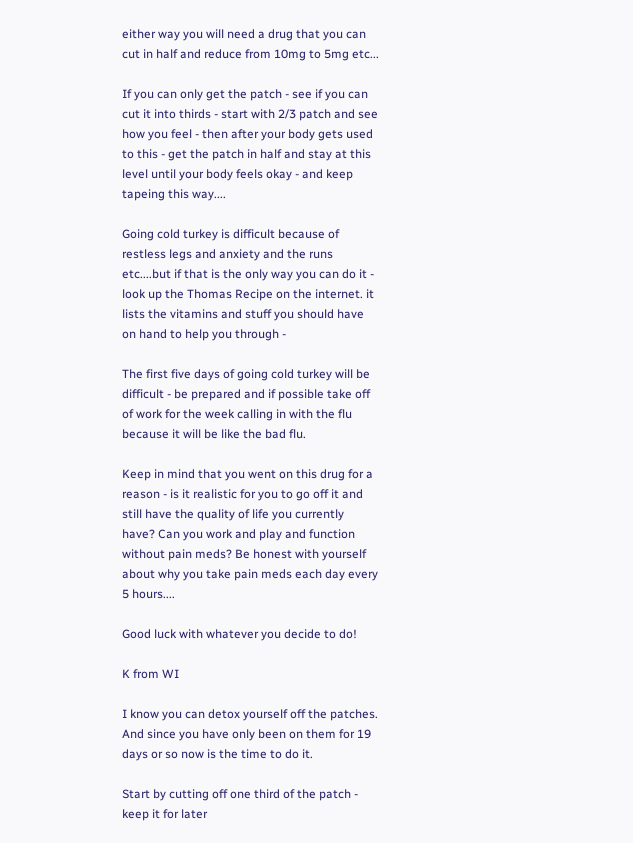either way you will need a drug that you can cut in half and reduce from 10mg to 5mg etc...

If you can only get the patch - see if you can cut it into thirds - start with 2/3 patch and see how you feel - then after your body gets used to this - get the patch in half and stay at this level until your body feels okay - and keep tapeing this way....

Going cold turkey is difficult because of restless legs and anxiety and the runs etc....but if that is the only way you can do it - look up the Thomas Recipe on the internet. it lists the vitamins and stuff you should have on hand to help you through -

The first five days of going cold turkey will be difficult - be prepared and if possible take off of work for the week calling in with the flu because it will be like the bad flu.

Keep in mind that you went on this drug for a reason - is it realistic for you to go off it and still have the quality of life you currently have? Can you work and play and function without pain meds? Be honest with yourself about why you take pain meds each day every 5 hours....

Good luck with whatever you decide to do!

K from WI

I know you can detox yourself off the patches. And since you have only been on them for 19 days or so now is the time to do it.

Start by cutting off one third of the patch - keep it for later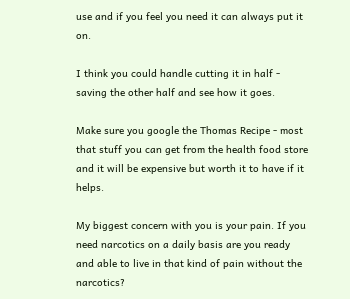use and if you feel you need it can always put it on.

I think you could handle cutting it in half - saving the other half and see how it goes.

Make sure you google the Thomas Recipe - most that stuff you can get from the health food store and it will be expensive but worth it to have if it helps.

My biggest concern with you is your pain. If you need narcotics on a daily basis are you ready and able to live in that kind of pain without the narcotics?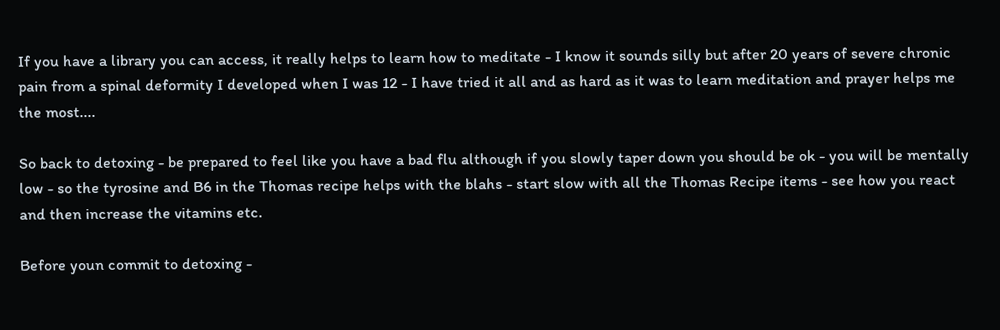If you have a library you can access, it really helps to learn how to meditate - I know it sounds silly but after 20 years of severe chronic pain from a spinal deformity I developed when I was 12 - I have tried it all and as hard as it was to learn meditation and prayer helps me the most....

So back to detoxing - be prepared to feel like you have a bad flu although if you slowly taper down you should be ok - you will be mentally low - so the tyrosine and B6 in the Thomas recipe helps with the blahs - start slow with all the Thomas Recipe items - see how you react and then increase the vitamins etc.

Before youn commit to detoxing -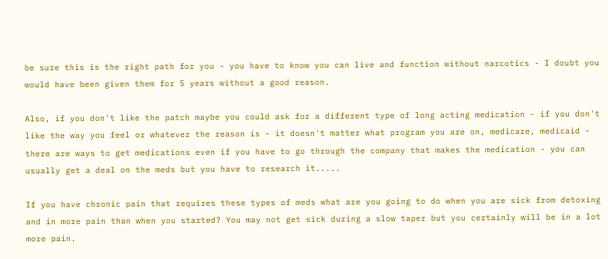be sure this is the right path for you - you have to know you can live and function without narcotics - I doubt you would have been given them for 5 years without a good reason.

Also, if you don't like the patch maybe you could ask for a different type of long acting medication - if you don't like the way you feel or whatever the reason is - it doesn't matter what program you are on, medicare, medicaid - there are ways to get medications even if you have to go through the company that makes the medication - you can usually get a deal on the meds but you have to research it.....

If you have chronic pain that requires these types of meds what are you going to do when you are sick from detoxing and in more pain than when you started? You may not get sick during a slow taper but you certainly will be in a lot more pain.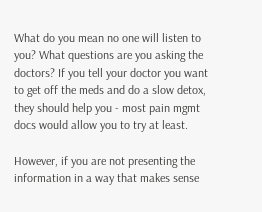What do you mean no one will listen to you? What questions are you asking the doctors? If you tell your doctor you want to get off the meds and do a slow detox, they should help you - most pain mgmt docs would allow you to try at least.

However, if you are not presenting the information in a way that makes sense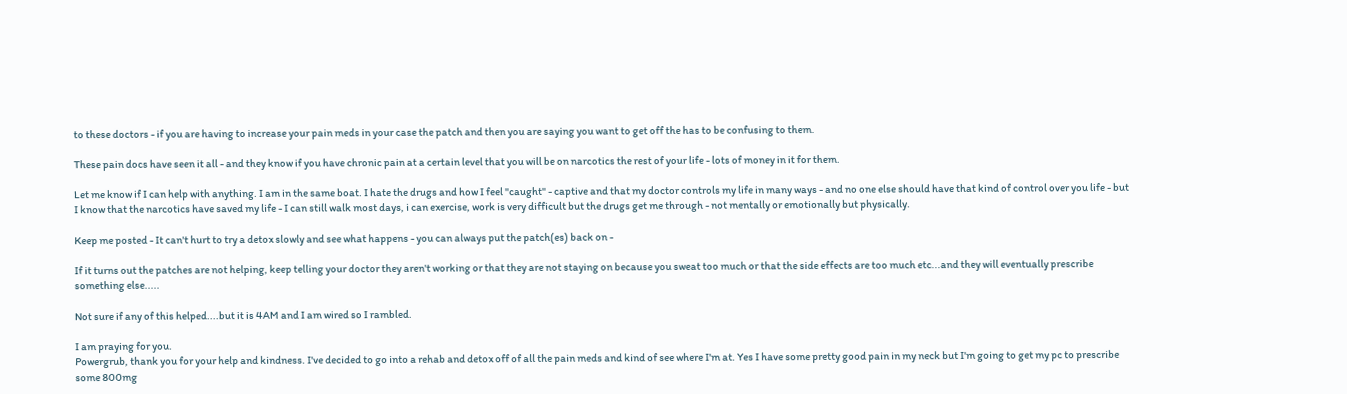to these doctors - if you are having to increase your pain meds in your case the patch and then you are saying you want to get off the has to be confusing to them.

These pain docs have seen it all - and they know if you have chronic pain at a certain level that you will be on narcotics the rest of your life - lots of money in it for them.

Let me know if I can help with anything. I am in the same boat. I hate the drugs and how I feel "caught" - captive and that my doctor controls my life in many ways - and no one else should have that kind of control over you life - but I know that the narcotics have saved my life - I can still walk most days, i can exercise, work is very difficult but the drugs get me through - not mentally or emotionally but physically.

Keep me posted - It can't hurt to try a detox slowly and see what happens - you can always put the patch(es) back on -

If it turns out the patches are not helping, keep telling your doctor they aren't working or that they are not staying on because you sweat too much or that the side effects are too much etc...and they will eventually prescribe something else.....

Not sure if any of this helped....but it is 4AM and I am wired so I rambled.

I am praying for you.
Powergrub, thank you for your help and kindness. I've decided to go into a rehab and detox off of all the pain meds and kind of see where I'm at. Yes I have some pretty good pain in my neck but I'm going to get my pc to prescribe some 800mg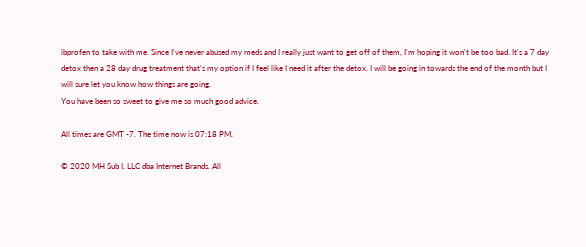ibprofen to take with me. Since I've never abused my meds and I really just want to get off of them, I'm hoping it won't be too bad. It's a 7 day detox then a 28 day drug treatment that's my option if I feel like I need it after the detox. I will be going in towards the end of the month but I will sure let you know how things are going.
You have been so sweet to give me so much good advice.

All times are GMT -7. The time now is 07:18 PM.

© 2020 MH Sub I, LLC dba Internet Brands. All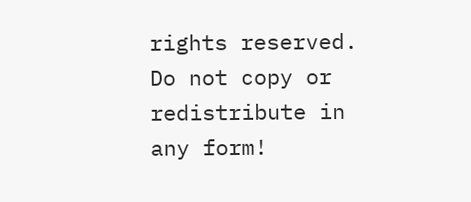rights reserved.
Do not copy or redistribute in any form!